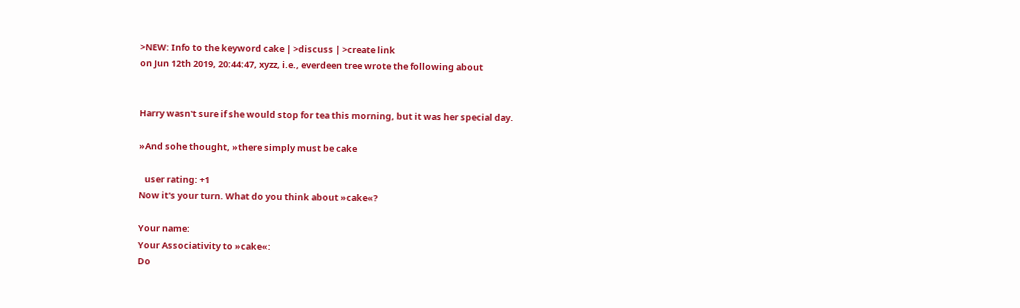>NEW: Info to the keyword cake | >discuss | >create link
on Jun 12th 2019, 20:44:47, xyzz, i.e., everdeen tree wrote the following about


Harry wasn't sure if she would stop for tea this morning, but it was her special day.

»And sohe thought, »there simply must be cake

   user rating: +1
Now it's your turn. What do you think about »cake«?

Your name:
Your Associativity to »cake«:
Do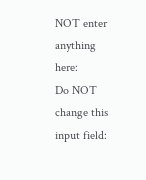NOT enter anything here:
Do NOT change this input field: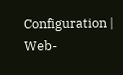Configuration | Web-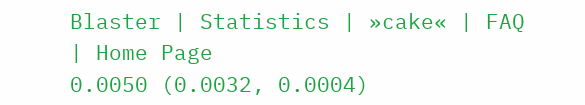Blaster | Statistics | »cake« | FAQ | Home Page
0.0050 (0.0032, 0.0004)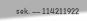sek. –– 114211922